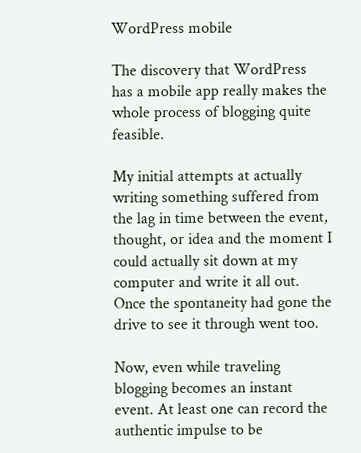WordPress mobile

The discovery that WordPress has a mobile app really makes the whole process of blogging quite feasible.

My initial attempts at actually writing something suffered from the lag in time between the event, thought, or idea and the moment I could actually sit down at my computer and write it all out. Once the spontaneity had gone the drive to see it through went too.

Now, even while traveling blogging becomes an instant event. At least one can record the authentic impulse to be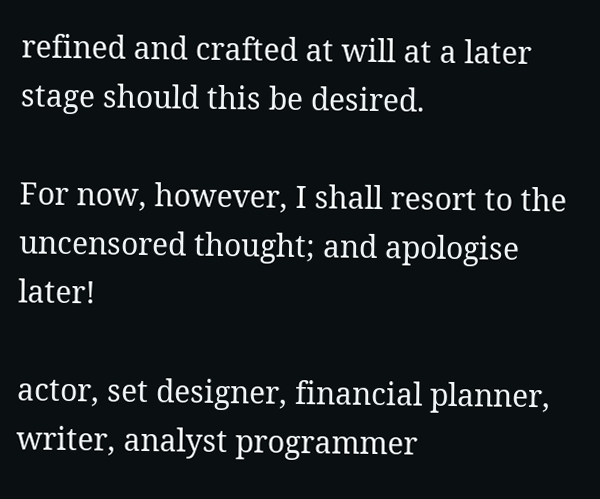refined and crafted at will at a later stage should this be desired.

For now, however, I shall resort to the uncensored thought; and apologise later!

actor, set designer, financial planner, writer, analyst programmer